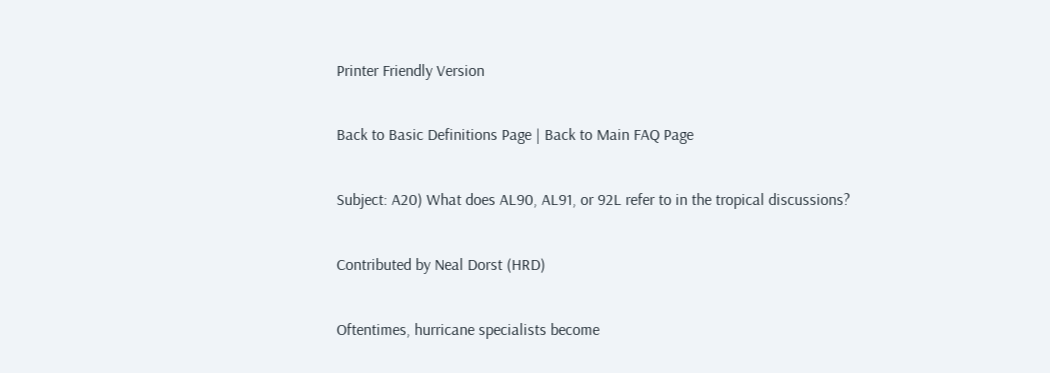Printer Friendly Version

Back to Basic Definitions Page | Back to Main FAQ Page

Subject: A20) What does AL90, AL91, or 92L refer to in the tropical discussions?

Contributed by Neal Dorst (HRD)

Oftentimes, hurricane specialists become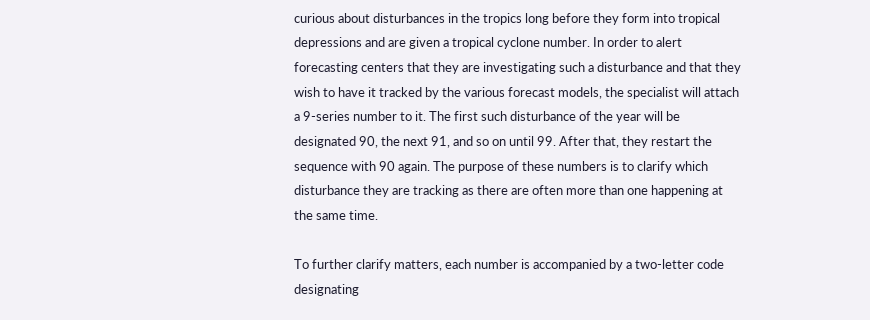curious about disturbances in the tropics long before they form into tropical depressions and are given a tropical cyclone number. In order to alert forecasting centers that they are investigating such a disturbance and that they wish to have it tracked by the various forecast models, the specialist will attach a 9-series number to it. The first such disturbance of the year will be designated 90, the next 91, and so on until 99. After that, they restart the sequence with 90 again. The purpose of these numbers is to clarify which disturbance they are tracking as there are often more than one happening at the same time.

To further clarify matters, each number is accompanied by a two-letter code designating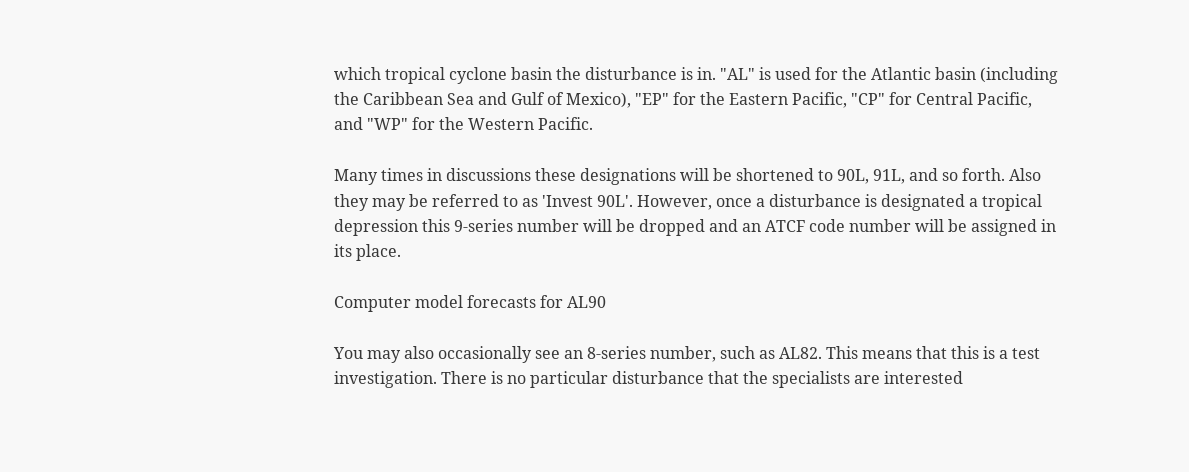which tropical cyclone basin the disturbance is in. "AL" is used for the Atlantic basin (including the Caribbean Sea and Gulf of Mexico), "EP" for the Eastern Pacific, "CP" for Central Pacific, and "WP" for the Western Pacific.

Many times in discussions these designations will be shortened to 90L, 91L, and so forth. Also they may be referred to as 'Invest 90L'. However, once a disturbance is designated a tropical depression this 9-series number will be dropped and an ATCF code number will be assigned in its place.

Computer model forecasts for AL90

You may also occasionally see an 8-series number, such as AL82. This means that this is a test investigation. There is no particular disturbance that the specialists are interested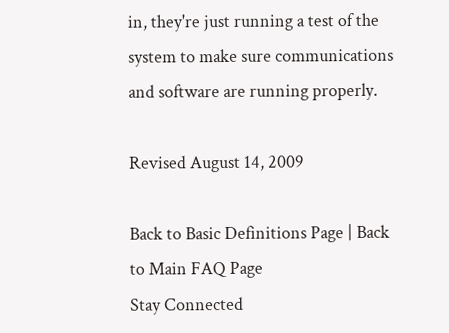in, they're just running a test of the system to make sure communications and software are running properly.

Revised August 14, 2009

Back to Basic Definitions Page | Back to Main FAQ Page
Stay Connected